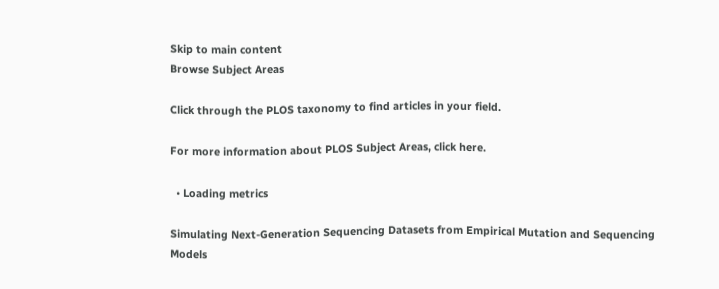Skip to main content
Browse Subject Areas

Click through the PLOS taxonomy to find articles in your field.

For more information about PLOS Subject Areas, click here.

  • Loading metrics

Simulating Next-Generation Sequencing Datasets from Empirical Mutation and Sequencing Models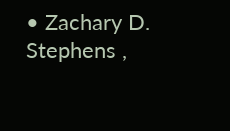• Zachary D. Stephens ,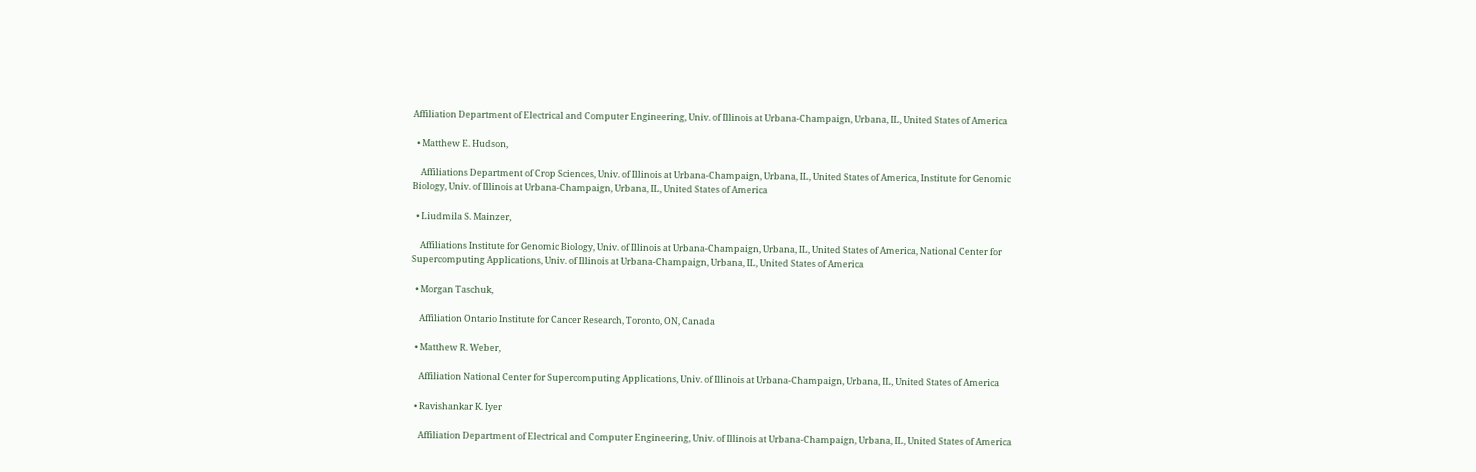Affiliation Department of Electrical and Computer Engineering, Univ. of Illinois at Urbana-Champaign, Urbana, IL, United States of America

  • Matthew E. Hudson,

    Affiliations Department of Crop Sciences, Univ. of Illinois at Urbana-Champaign, Urbana, IL, United States of America, Institute for Genomic Biology, Univ. of Illinois at Urbana-Champaign, Urbana, IL, United States of America

  • Liudmila S. Mainzer,

    Affiliations Institute for Genomic Biology, Univ. of Illinois at Urbana-Champaign, Urbana, IL, United States of America, National Center for Supercomputing Applications, Univ. of Illinois at Urbana-Champaign, Urbana, IL, United States of America

  • Morgan Taschuk,

    Affiliation Ontario Institute for Cancer Research, Toronto, ON, Canada

  • Matthew R. Weber,

    Affiliation National Center for Supercomputing Applications, Univ. of Illinois at Urbana-Champaign, Urbana, IL, United States of America

  • Ravishankar K. Iyer

    Affiliation Department of Electrical and Computer Engineering, Univ. of Illinois at Urbana-Champaign, Urbana, IL, United States of America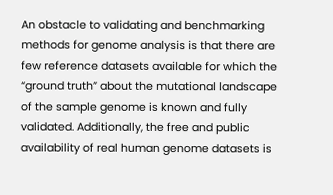An obstacle to validating and benchmarking methods for genome analysis is that there are few reference datasets available for which the “ground truth” about the mutational landscape of the sample genome is known and fully validated. Additionally, the free and public availability of real human genome datasets is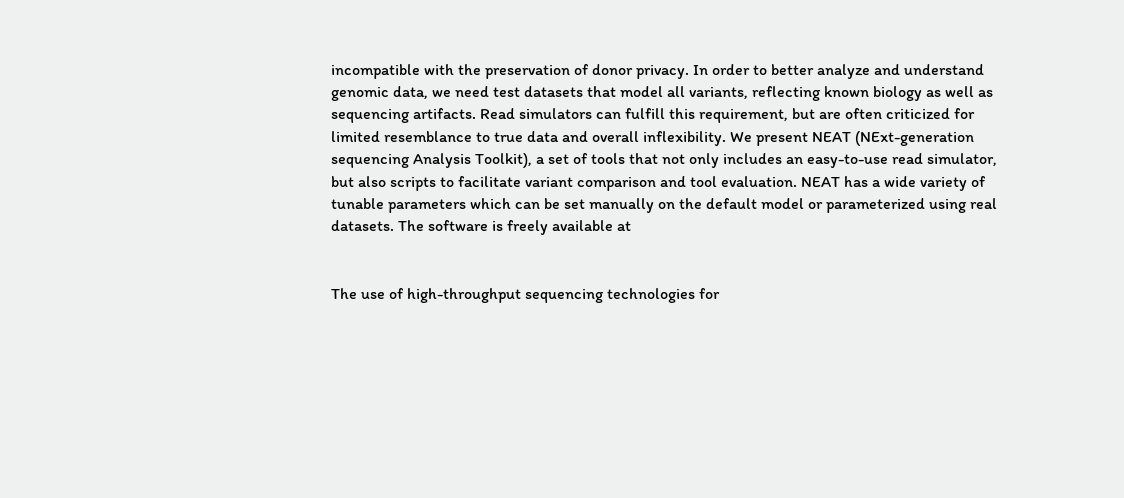incompatible with the preservation of donor privacy. In order to better analyze and understand genomic data, we need test datasets that model all variants, reflecting known biology as well as sequencing artifacts. Read simulators can fulfill this requirement, but are often criticized for limited resemblance to true data and overall inflexibility. We present NEAT (NExt-generation sequencing Analysis Toolkit), a set of tools that not only includes an easy-to-use read simulator, but also scripts to facilitate variant comparison and tool evaluation. NEAT has a wide variety of tunable parameters which can be set manually on the default model or parameterized using real datasets. The software is freely available at


The use of high-throughput sequencing technologies for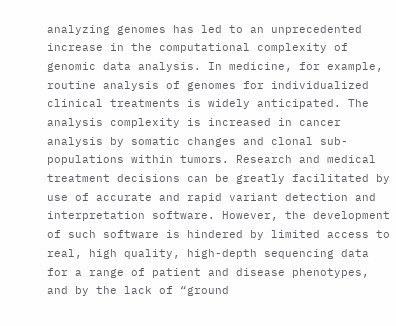analyzing genomes has led to an unprecedented increase in the computational complexity of genomic data analysis. In medicine, for example, routine analysis of genomes for individualized clinical treatments is widely anticipated. The analysis complexity is increased in cancer analysis by somatic changes and clonal sub-populations within tumors. Research and medical treatment decisions can be greatly facilitated by use of accurate and rapid variant detection and interpretation software. However, the development of such software is hindered by limited access to real, high quality, high-depth sequencing data for a range of patient and disease phenotypes, and by the lack of “ground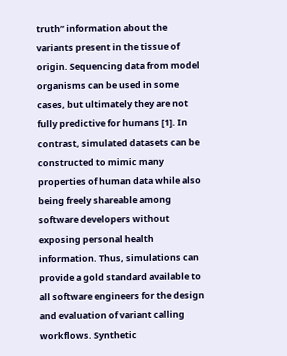truth” information about the variants present in the tissue of origin. Sequencing data from model organisms can be used in some cases, but ultimately they are not fully predictive for humans [1]. In contrast, simulated datasets can be constructed to mimic many properties of human data while also being freely shareable among software developers without exposing personal health information. Thus, simulations can provide a gold standard available to all software engineers for the design and evaluation of variant calling workflows. Synthetic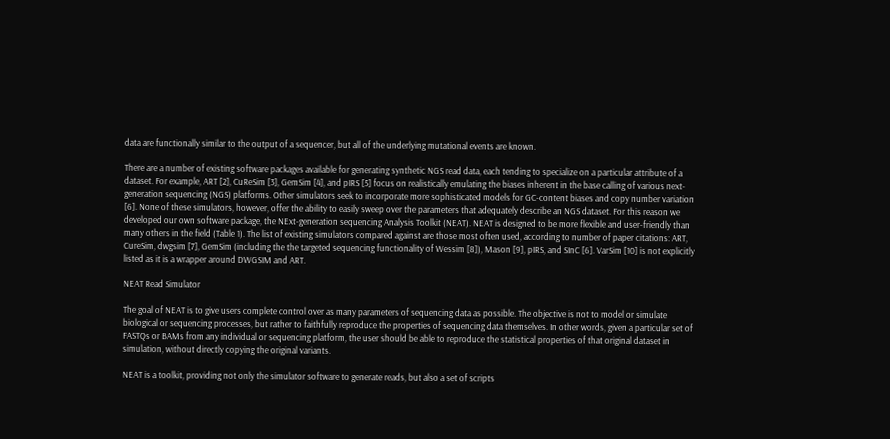data are functionally similar to the output of a sequencer, but all of the underlying mutational events are known.

There are a number of existing software packages available for generating synthetic NGS read data, each tending to specialize on a particular attribute of a dataset. For example, ART [2], CuReSim [3], GemSim [4], and pIRS [5] focus on realistically emulating the biases inherent in the base calling of various next-generation sequencing (NGS) platforms. Other simulators seek to incorporate more sophisticated models for GC-content biases and copy number variation [6]. None of these simulators, however, offer the ability to easily sweep over the parameters that adequately describe an NGS dataset. For this reason we developed our own software package, the NExt-generation sequencing Analysis Toolkit (NEAT). NEAT is designed to be more flexible and user-friendly than many others in the field (Table 1). The list of existing simulators compared against are those most often used, according to number of paper citations: ART, CureSim, dwgsim [7], GemSim (including the the targeted sequencing functionality of Wessim [8]), Mason [9], pIRS, and SInC [6]. VarSim [10] is not explicitly listed as it is a wrapper around DWGSIM and ART.

NEAT Read Simulator

The goal of NEAT is to give users complete control over as many parameters of sequencing data as possible. The objective is not to model or simulate biological or sequencing processes, but rather to faithfully reproduce the properties of sequencing data themselves. In other words, given a particular set of FASTQs or BAMs from any individual or sequencing platform, the user should be able to reproduce the statistical properties of that original dataset in simulation, without directly copying the original variants.

NEAT is a toolkit, providing not only the simulator software to generate reads, but also a set of scripts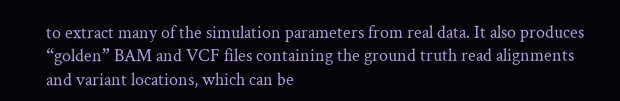to extract many of the simulation parameters from real data. It also produces “golden” BAM and VCF files containing the ground truth read alignments and variant locations, which can be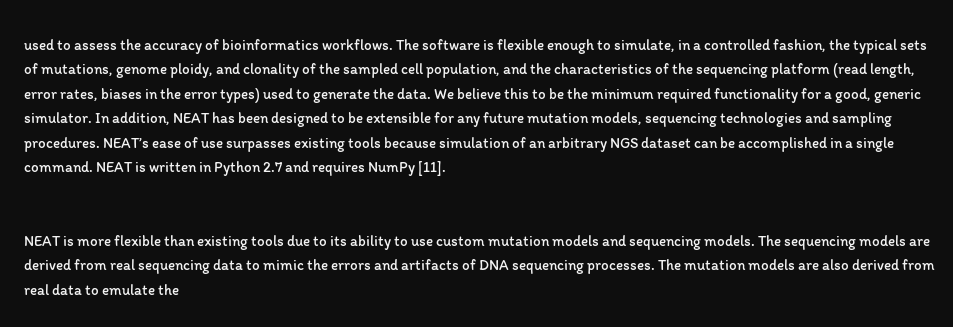used to assess the accuracy of bioinformatics workflows. The software is flexible enough to simulate, in a controlled fashion, the typical sets of mutations, genome ploidy, and clonality of the sampled cell population, and the characteristics of the sequencing platform (read length, error rates, biases in the error types) used to generate the data. We believe this to be the minimum required functionality for a good, generic simulator. In addition, NEAT has been designed to be extensible for any future mutation models, sequencing technologies and sampling procedures. NEAT’s ease of use surpasses existing tools because simulation of an arbitrary NGS dataset can be accomplished in a single command. NEAT is written in Python 2.7 and requires NumPy [11].


NEAT is more flexible than existing tools due to its ability to use custom mutation models and sequencing models. The sequencing models are derived from real sequencing data to mimic the errors and artifacts of DNA sequencing processes. The mutation models are also derived from real data to emulate the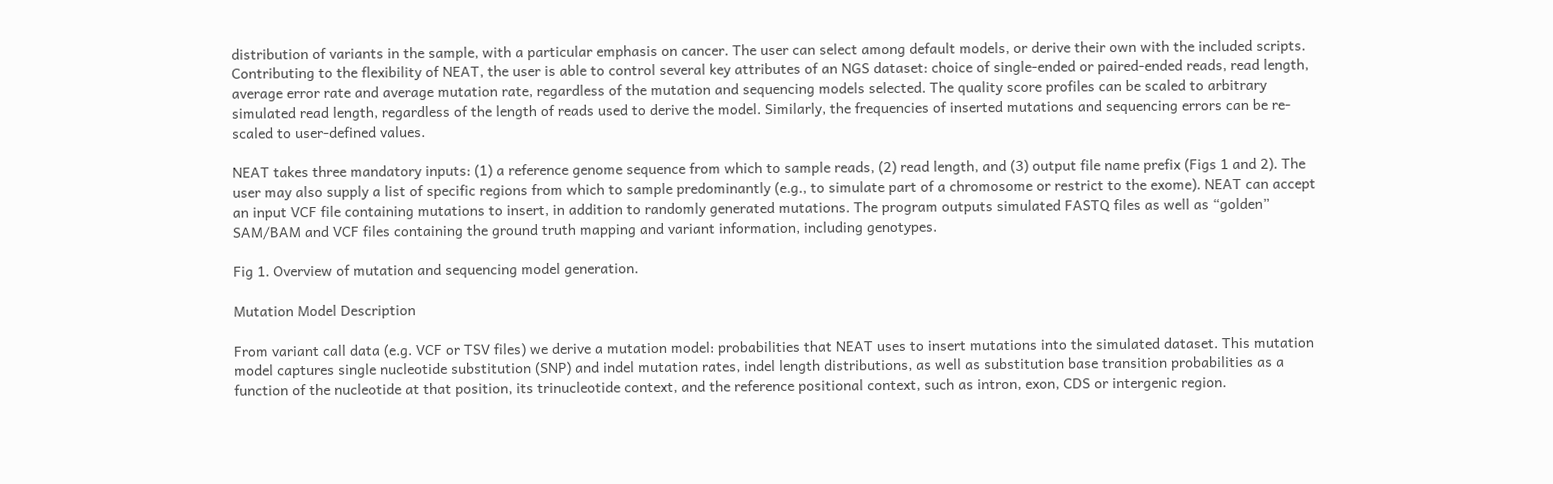distribution of variants in the sample, with a particular emphasis on cancer. The user can select among default models, or derive their own with the included scripts. Contributing to the flexibility of NEAT, the user is able to control several key attributes of an NGS dataset: choice of single-ended or paired-ended reads, read length, average error rate and average mutation rate, regardless of the mutation and sequencing models selected. The quality score profiles can be scaled to arbitrary simulated read length, regardless of the length of reads used to derive the model. Similarly, the frequencies of inserted mutations and sequencing errors can be re-scaled to user-defined values.

NEAT takes three mandatory inputs: (1) a reference genome sequence from which to sample reads, (2) read length, and (3) output file name prefix (Figs 1 and 2). The user may also supply a list of specific regions from which to sample predominantly (e.g., to simulate part of a chromosome or restrict to the exome). NEAT can accept an input VCF file containing mutations to insert, in addition to randomly generated mutations. The program outputs simulated FASTQ files as well as “golden” SAM/BAM and VCF files containing the ground truth mapping and variant information, including genotypes.

Fig 1. Overview of mutation and sequencing model generation.

Mutation Model Description

From variant call data (e.g. VCF or TSV files) we derive a mutation model: probabilities that NEAT uses to insert mutations into the simulated dataset. This mutation model captures single nucleotide substitution (SNP) and indel mutation rates, indel length distributions, as well as substitution base transition probabilities as a function of the nucleotide at that position, its trinucleotide context, and the reference positional context, such as intron, exon, CDS or intergenic region.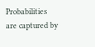Probabilities are captured by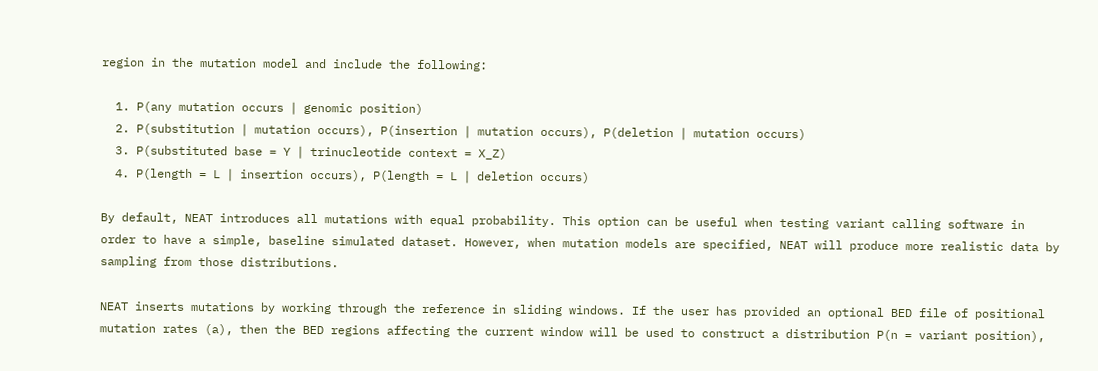region in the mutation model and include the following:

  1. P(any mutation occurs ∣ genomic position)
  2. P(substitution ∣ mutation occurs), P(insertion ∣ mutation occurs), P(deletion ∣ mutation occurs)
  3. P(substituted base = Y ∣ trinucleotide context = X_Z)
  4. P(length = L ∣ insertion occurs), P(length = L ∣ deletion occurs)

By default, NEAT introduces all mutations with equal probability. This option can be useful when testing variant calling software in order to have a simple, baseline simulated dataset. However, when mutation models are specified, NEAT will produce more realistic data by sampling from those distributions.

NEAT inserts mutations by working through the reference in sliding windows. If the user has provided an optional BED file of positional mutation rates (a), then the BED regions affecting the current window will be used to construct a distribution P(n = variant position),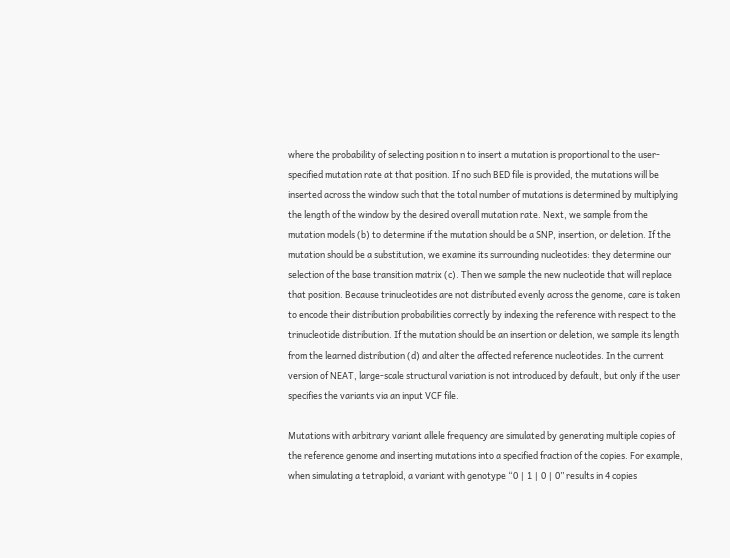where the probability of selecting position n to insert a mutation is proportional to the user-specified mutation rate at that position. If no such BED file is provided, the mutations will be inserted across the window such that the total number of mutations is determined by multiplying the length of the window by the desired overall mutation rate. Next, we sample from the mutation models (b) to determine if the mutation should be a SNP, insertion, or deletion. If the mutation should be a substitution, we examine its surrounding nucleotides: they determine our selection of the base transition matrix (c). Then we sample the new nucleotide that will replace that position. Because trinucleotides are not distributed evenly across the genome, care is taken to encode their distribution probabilities correctly by indexing the reference with respect to the trinucleotide distribution. If the mutation should be an insertion or deletion, we sample its length from the learned distribution (d) and alter the affected reference nucleotides. In the current version of NEAT, large-scale structural variation is not introduced by default, but only if the user specifies the variants via an input VCF file.

Mutations with arbitrary variant allele frequency are simulated by generating multiple copies of the reference genome and inserting mutations into a specified fraction of the copies. For example, when simulating a tetraploid, a variant with genotype “0 ∣ 1 ∣ 0 ∣ 0” results in 4 copies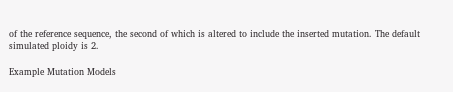of the reference sequence, the second of which is altered to include the inserted mutation. The default simulated ploidy is 2.

Example Mutation Models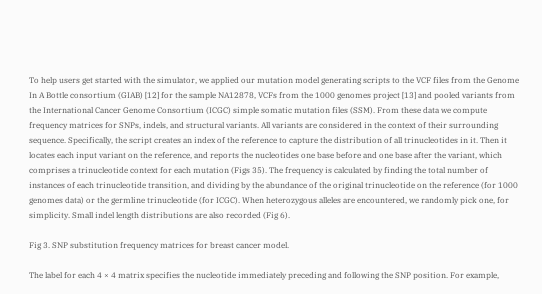To help users get started with the simulator, we applied our mutation model generating scripts to the VCF files from the Genome In A Bottle consortium (GIAB) [12] for the sample NA12878, VCFs from the 1000 genomes project [13] and pooled variants from the International Cancer Genome Consortium (ICGC) simple somatic mutation files (SSM). From these data we compute frequency matrices for SNPs, indels, and structural variants. All variants are considered in the context of their surrounding sequence. Specifically, the script creates an index of the reference to capture the distribution of all trinucleotides in it. Then it locates each input variant on the reference, and reports the nucleotides one base before and one base after the variant, which comprises a trinucleotide context for each mutation (Figs 35). The frequency is calculated by finding the total number of instances of each trinucleotide transition, and dividing by the abundance of the original trinucleotide on the reference (for 1000 genomes data) or the germline trinucleotide (for ICGC). When heterozygous alleles are encountered, we randomly pick one, for simplicity. Small indel length distributions are also recorded (Fig 6).

Fig 3. SNP substitution frequency matrices for breast cancer model.

The label for each 4 × 4 matrix specifies the nucleotide immediately preceding and following the SNP position. For example,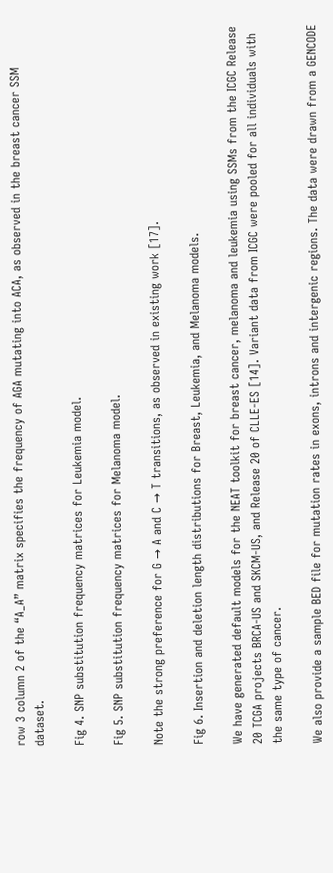row 3 column 2 of the “A_A” matrix specifies the frequency of AGA mutating into ACA, as observed in the breast cancer SSM dataset.

Fig 4. SNP substitution frequency matrices for Leukemia model.

Fig 5. SNP substitution frequency matrices for Melanoma model.

Note the strong preference for G → A and C → T transitions, as observed in existing work [17].

Fig 6. Insertion and deletion length distributions for Breast, Leukemia, and Melanoma models.

We have generated default models for the NEAT toolkit for breast cancer, melanoma and leukemia using SSMs from the ICGC Release 20 TCGA projects BRCA-US and SKCM-US, and Release 20 of CLLE-ES [14]. Variant data from ICGC were pooled for all individuals with the same type of cancer.

We also provide a sample BED file for mutation rates in exons, introns and intergenic regions. The data were drawn from a GENCODE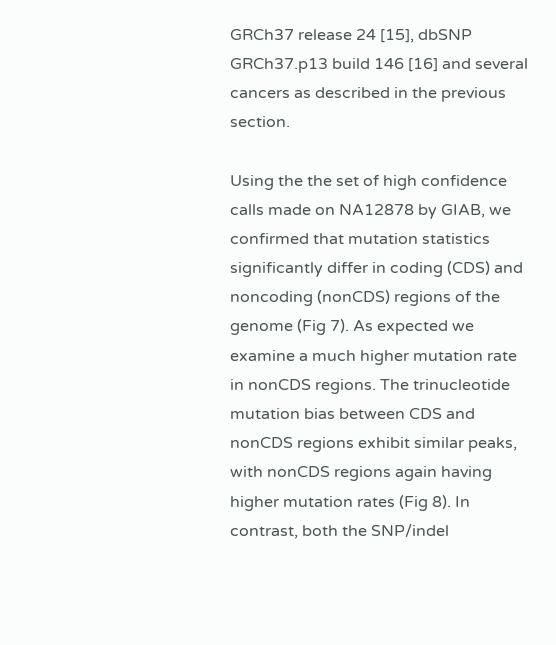GRCh37 release 24 [15], dbSNP GRCh37.p13 build 146 [16] and several cancers as described in the previous section.

Using the the set of high confidence calls made on NA12878 by GIAB, we confirmed that mutation statistics significantly differ in coding (CDS) and noncoding (nonCDS) regions of the genome (Fig 7). As expected we examine a much higher mutation rate in nonCDS regions. The trinucleotide mutation bias between CDS and nonCDS regions exhibit similar peaks, with nonCDS regions again having higher mutation rates (Fig 8). In contrast, both the SNP/indel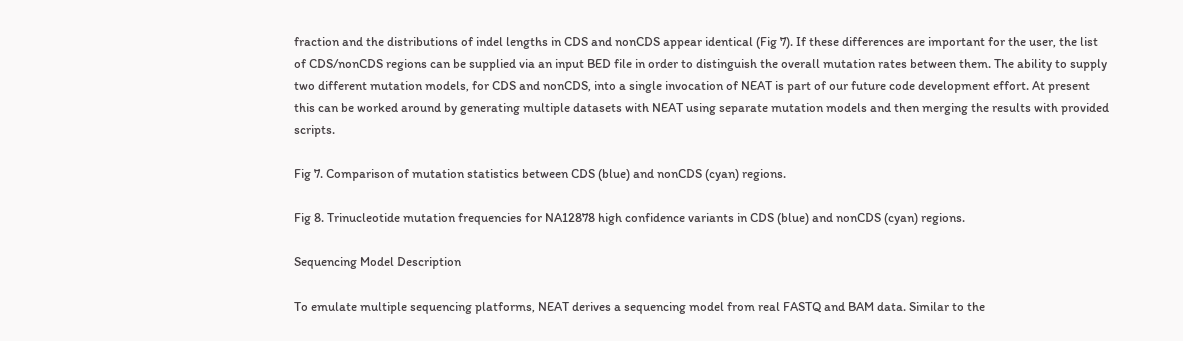fraction and the distributions of indel lengths in CDS and nonCDS appear identical (Fig 7). If these differences are important for the user, the list of CDS/nonCDS regions can be supplied via an input BED file in order to distinguish the overall mutation rates between them. The ability to supply two different mutation models, for CDS and nonCDS, into a single invocation of NEAT is part of our future code development effort. At present this can be worked around by generating multiple datasets with NEAT using separate mutation models and then merging the results with provided scripts.

Fig 7. Comparison of mutation statistics between CDS (blue) and nonCDS (cyan) regions.

Fig 8. Trinucleotide mutation frequencies for NA12878 high confidence variants in CDS (blue) and nonCDS (cyan) regions.

Sequencing Model Description

To emulate multiple sequencing platforms, NEAT derives a sequencing model from real FASTQ and BAM data. Similar to the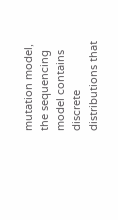mutation model, the sequencing model contains discrete distributions that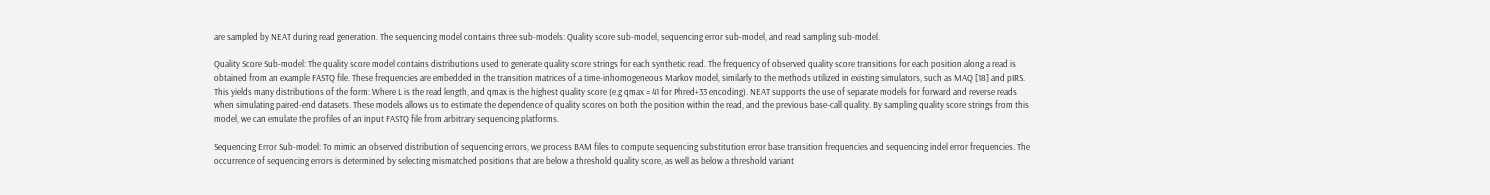are sampled by NEAT during read generation. The sequencing model contains three sub-models: Quality score sub-model, sequencing error sub-model, and read sampling sub-model.

Quality Score Sub-model: The quality score model contains distributions used to generate quality score strings for each synthetic read. The frequency of observed quality score transitions for each position along a read is obtained from an example FASTQ file. These frequencies are embedded in the transition matrices of a time-inhomogeneous Markov model, similarly to the methods utilized in existing simulators, such as MAQ [18] and pIRS. This yields many distributions of the form: Where L is the read length, and qmax is the highest quality score (e.g qmax = 41 for Phred+33 encoding). NEAT supports the use of separate models for forward and reverse reads when simulating paired-end datasets. These models allows us to estimate the dependence of quality scores on both the position within the read, and the previous base-call quality. By sampling quality score strings from this model, we can emulate the profiles of an input FASTQ file from arbitrary sequencing platforms.

Sequencing Error Sub-model: To mimic an observed distribution of sequencing errors, we process BAM files to compute sequencing substitution error base transition frequencies and sequencing indel error frequencies. The occurrence of sequencing errors is determined by selecting mismatched positions that are below a threshold quality score, as well as below a threshold variant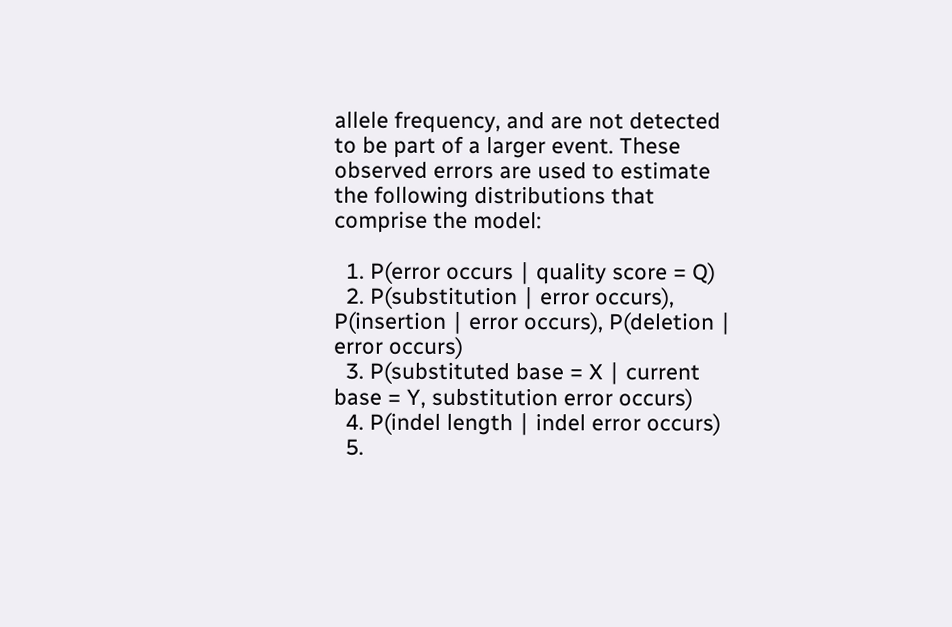allele frequency, and are not detected to be part of a larger event. These observed errors are used to estimate the following distributions that comprise the model:

  1. P(error occurs ∣ quality score = Q)
  2. P(substitution ∣ error occurs), P(insertion ∣ error occurs), P(deletion ∣ error occurs)
  3. P(substituted base = X ∣ current base = Y, substitution error occurs)
  4. P(indel length ∣ indel error occurs)
  5.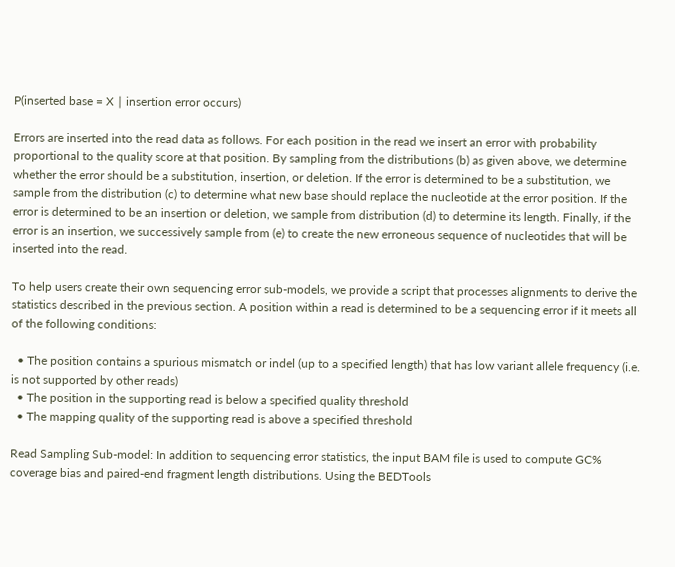P(inserted base = X ∣ insertion error occurs)

Errors are inserted into the read data as follows. For each position in the read we insert an error with probability proportional to the quality score at that position. By sampling from the distributions (b) as given above, we determine whether the error should be a substitution, insertion, or deletion. If the error is determined to be a substitution, we sample from the distribution (c) to determine what new base should replace the nucleotide at the error position. If the error is determined to be an insertion or deletion, we sample from distribution (d) to determine its length. Finally, if the error is an insertion, we successively sample from (e) to create the new erroneous sequence of nucleotides that will be inserted into the read.

To help users create their own sequencing error sub-models, we provide a script that processes alignments to derive the statistics described in the previous section. A position within a read is determined to be a sequencing error if it meets all of the following conditions:

  • The position contains a spurious mismatch or indel (up to a specified length) that has low variant allele frequency (i.e. is not supported by other reads)
  • The position in the supporting read is below a specified quality threshold
  • The mapping quality of the supporting read is above a specified threshold

Read Sampling Sub-model: In addition to sequencing error statistics, the input BAM file is used to compute GC% coverage bias and paired-end fragment length distributions. Using the BEDTools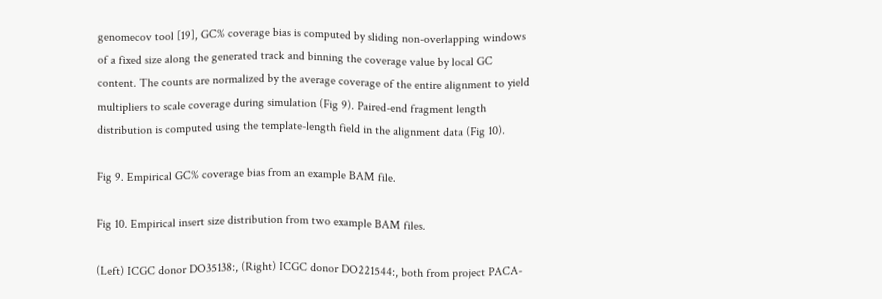genomecov tool [19], GC% coverage bias is computed by sliding non-overlapping windows of a fixed size along the generated track and binning the coverage value by local GC content. The counts are normalized by the average coverage of the entire alignment to yield multipliers to scale coverage during simulation (Fig 9). Paired-end fragment length distribution is computed using the template-length field in the alignment data (Fig 10).

Fig 9. Empirical GC% coverage bias from an example BAM file.

Fig 10. Empirical insert size distribution from two example BAM files.

(Left) ICGC donor DO35138:, (Right) ICGC donor DO221544:, both from project PACA-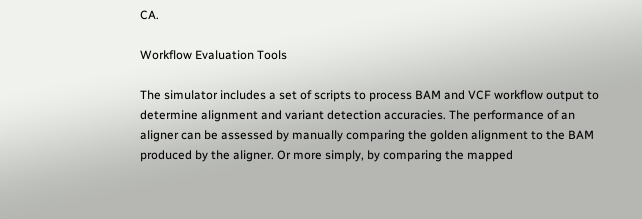CA.

Workflow Evaluation Tools

The simulator includes a set of scripts to process BAM and VCF workflow output to determine alignment and variant detection accuracies. The performance of an aligner can be assessed by manually comparing the golden alignment to the BAM produced by the aligner. Or more simply, by comparing the mapped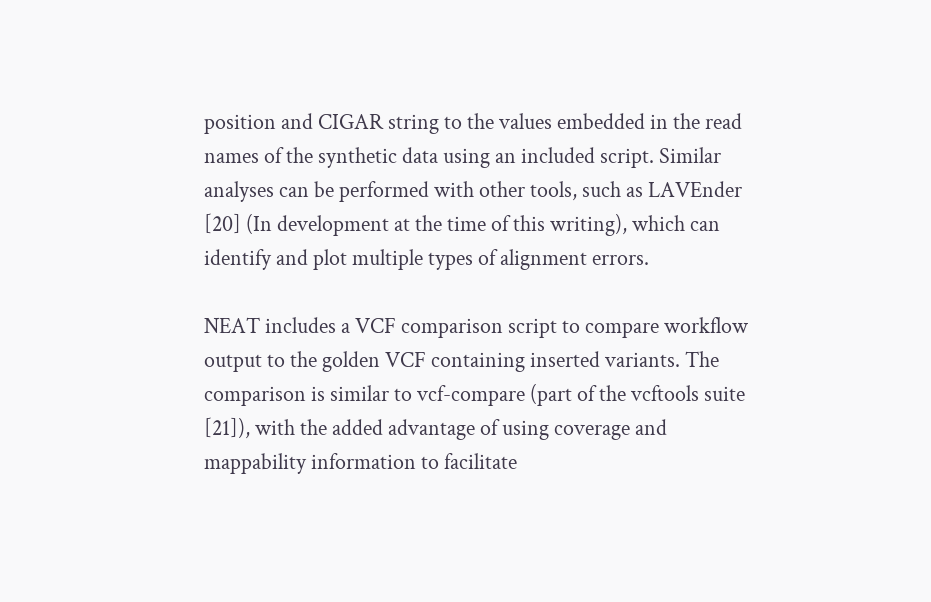position and CIGAR string to the values embedded in the read names of the synthetic data using an included script. Similar analyses can be performed with other tools, such as LAVEnder [20] (In development at the time of this writing), which can identify and plot multiple types of alignment errors.

NEAT includes a VCF comparison script to compare workflow output to the golden VCF containing inserted variants. The comparison is similar to vcf-compare (part of the vcftools suite [21]), with the added advantage of using coverage and mappability information to facilitate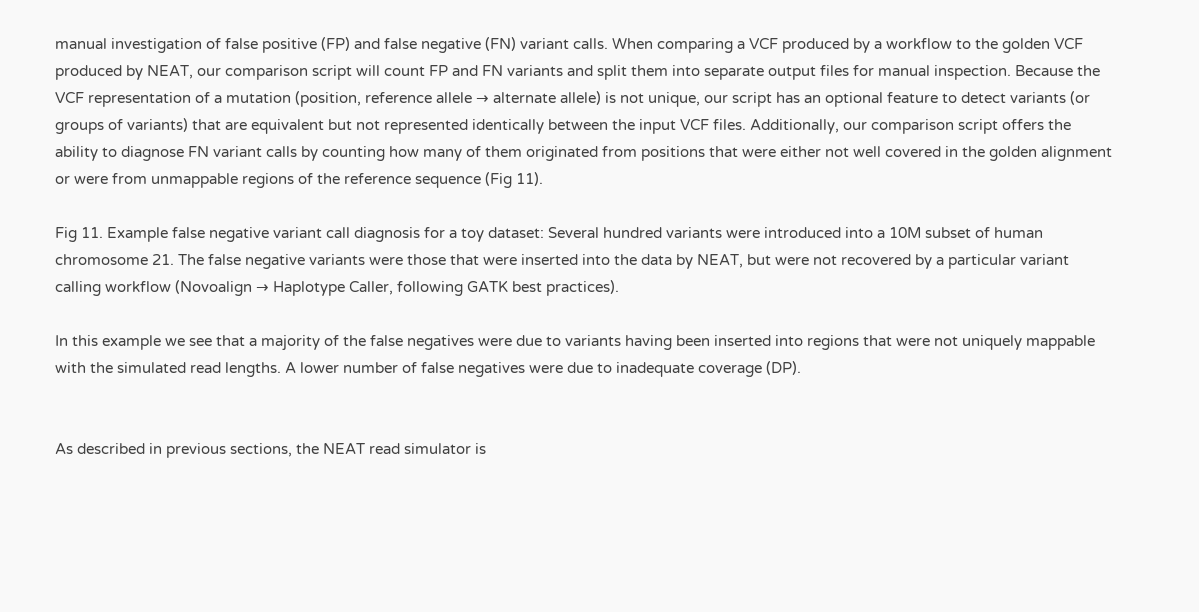manual investigation of false positive (FP) and false negative (FN) variant calls. When comparing a VCF produced by a workflow to the golden VCF produced by NEAT, our comparison script will count FP and FN variants and split them into separate output files for manual inspection. Because the VCF representation of a mutation (position, reference allele → alternate allele) is not unique, our script has an optional feature to detect variants (or groups of variants) that are equivalent but not represented identically between the input VCF files. Additionally, our comparison script offers the ability to diagnose FN variant calls by counting how many of them originated from positions that were either not well covered in the golden alignment or were from unmappable regions of the reference sequence (Fig 11).

Fig 11. Example false negative variant call diagnosis for a toy dataset: Several hundred variants were introduced into a 10M subset of human chromosome 21. The false negative variants were those that were inserted into the data by NEAT, but were not recovered by a particular variant calling workflow (Novoalign → Haplotype Caller, following GATK best practices).

In this example we see that a majority of the false negatives were due to variants having been inserted into regions that were not uniquely mappable with the simulated read lengths. A lower number of false negatives were due to inadequate coverage (DP).


As described in previous sections, the NEAT read simulator is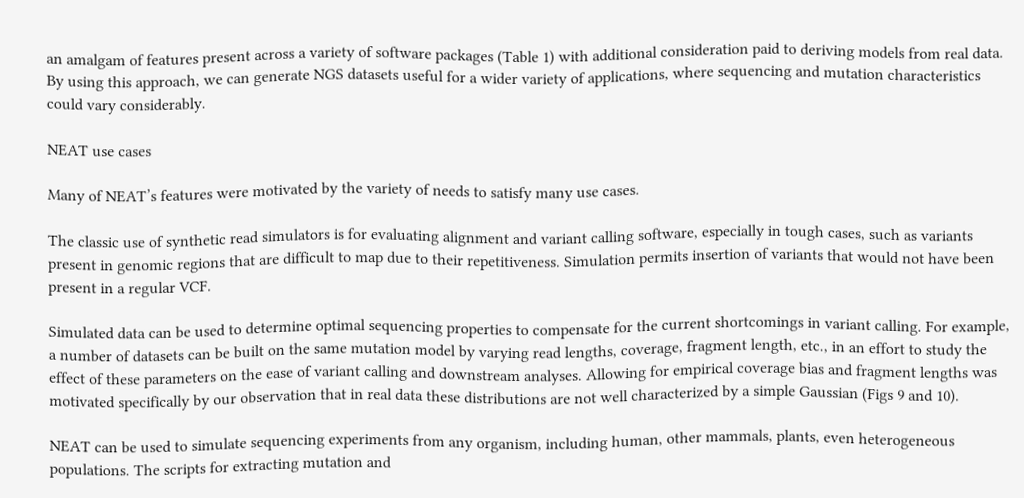an amalgam of features present across a variety of software packages (Table 1) with additional consideration paid to deriving models from real data. By using this approach, we can generate NGS datasets useful for a wider variety of applications, where sequencing and mutation characteristics could vary considerably.

NEAT use cases

Many of NEAT’s features were motivated by the variety of needs to satisfy many use cases.

The classic use of synthetic read simulators is for evaluating alignment and variant calling software, especially in tough cases, such as variants present in genomic regions that are difficult to map due to their repetitiveness. Simulation permits insertion of variants that would not have been present in a regular VCF.

Simulated data can be used to determine optimal sequencing properties to compensate for the current shortcomings in variant calling. For example, a number of datasets can be built on the same mutation model by varying read lengths, coverage, fragment length, etc., in an effort to study the effect of these parameters on the ease of variant calling and downstream analyses. Allowing for empirical coverage bias and fragment lengths was motivated specifically by our observation that in real data these distributions are not well characterized by a simple Gaussian (Figs 9 and 10).

NEAT can be used to simulate sequencing experiments from any organism, including human, other mammals, plants, even heterogeneous populations. The scripts for extracting mutation and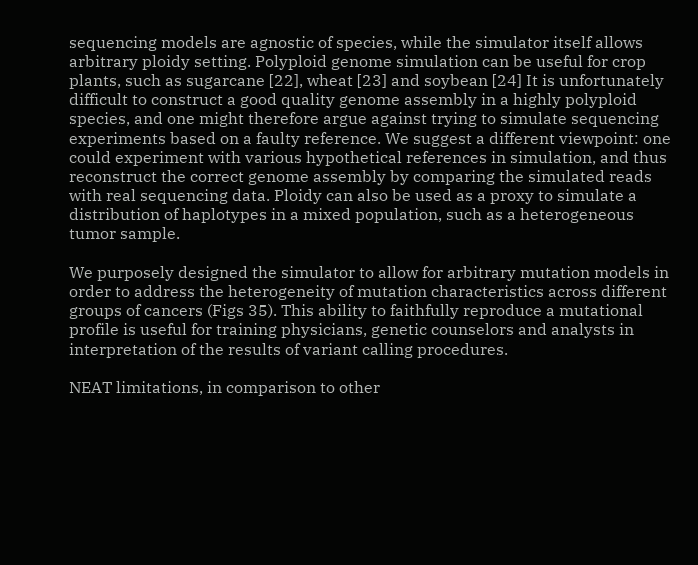sequencing models are agnostic of species, while the simulator itself allows arbitrary ploidy setting. Polyploid genome simulation can be useful for crop plants, such as sugarcane [22], wheat [23] and soybean [24] It is unfortunately difficult to construct a good quality genome assembly in a highly polyploid species, and one might therefore argue against trying to simulate sequencing experiments based on a faulty reference. We suggest a different viewpoint: one could experiment with various hypothetical references in simulation, and thus reconstruct the correct genome assembly by comparing the simulated reads with real sequencing data. Ploidy can also be used as a proxy to simulate a distribution of haplotypes in a mixed population, such as a heterogeneous tumor sample.

We purposely designed the simulator to allow for arbitrary mutation models in order to address the heterogeneity of mutation characteristics across different groups of cancers (Figs 35). This ability to faithfully reproduce a mutational profile is useful for training physicians, genetic counselors and analysts in interpretation of the results of variant calling procedures.

NEAT limitations, in comparison to other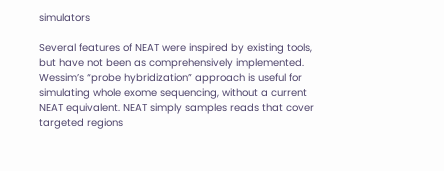simulators

Several features of NEAT were inspired by existing tools, but have not been as comprehensively implemented. Wessim’s “probe hybridization” approach is useful for simulating whole exome sequencing, without a current NEAT equivalent. NEAT simply samples reads that cover targeted regions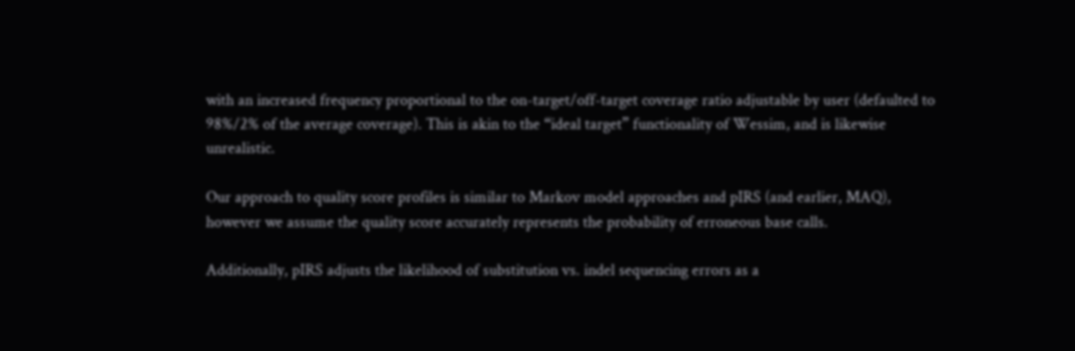with an increased frequency proportional to the on-target/off-target coverage ratio adjustable by user (defaulted to 98%/2% of the average coverage). This is akin to the “ideal target” functionality of Wessim, and is likewise unrealistic.

Our approach to quality score profiles is similar to Markov model approaches and pIRS (and earlier, MAQ), however we assume the quality score accurately represents the probability of erroneous base calls.

Additionally, pIRS adjusts the likelihood of substitution vs. indel sequencing errors as a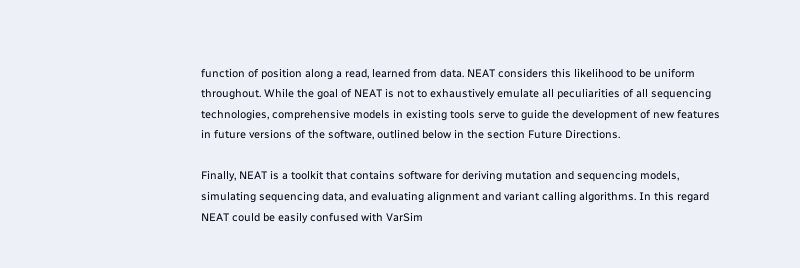function of position along a read, learned from data. NEAT considers this likelihood to be uniform throughout. While the goal of NEAT is not to exhaustively emulate all peculiarities of all sequencing technologies, comprehensive models in existing tools serve to guide the development of new features in future versions of the software, outlined below in the section Future Directions.

Finally, NEAT is a toolkit that contains software for deriving mutation and sequencing models, simulating sequencing data, and evaluating alignment and variant calling algorithms. In this regard NEAT could be easily confused with VarSim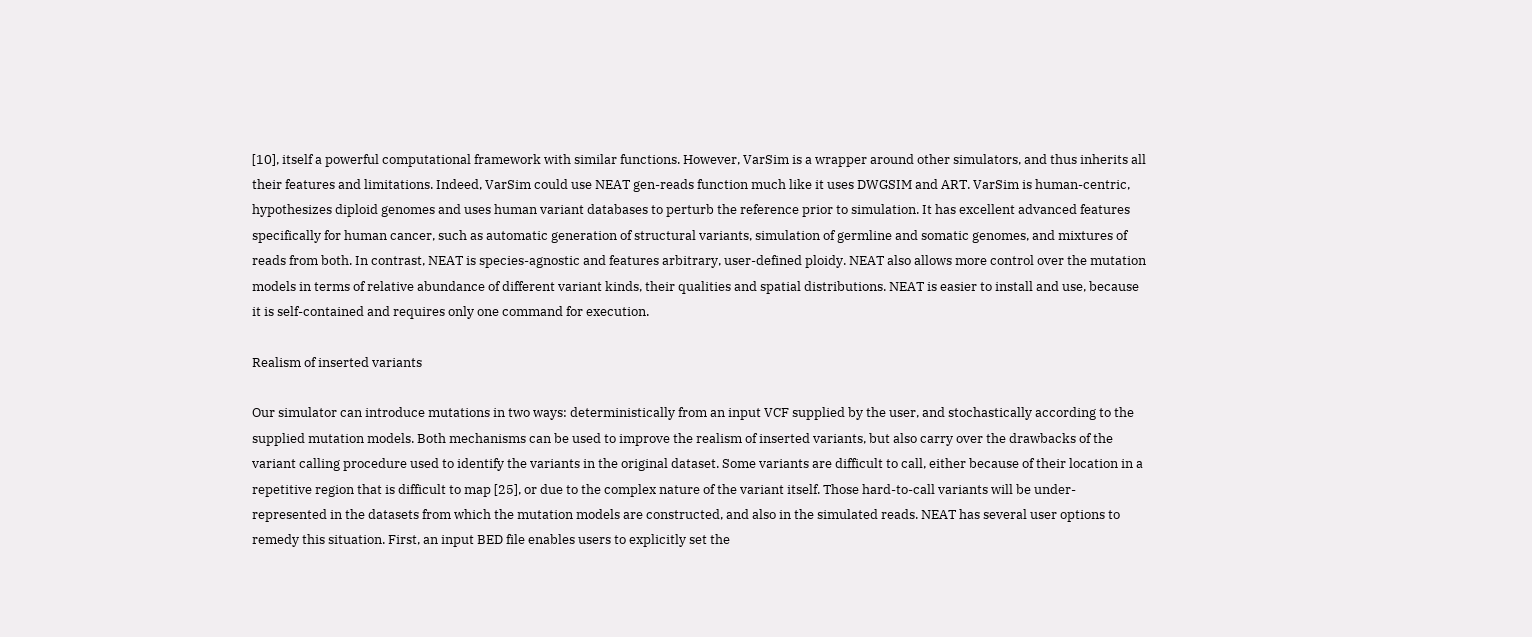[10], itself a powerful computational framework with similar functions. However, VarSim is a wrapper around other simulators, and thus inherits all their features and limitations. Indeed, VarSim could use NEAT gen-reads function much like it uses DWGSIM and ART. VarSim is human-centric, hypothesizes diploid genomes and uses human variant databases to perturb the reference prior to simulation. It has excellent advanced features specifically for human cancer, such as automatic generation of structural variants, simulation of germline and somatic genomes, and mixtures of reads from both. In contrast, NEAT is species-agnostic and features arbitrary, user-defined ploidy. NEAT also allows more control over the mutation models in terms of relative abundance of different variant kinds, their qualities and spatial distributions. NEAT is easier to install and use, because it is self-contained and requires only one command for execution.

Realism of inserted variants

Our simulator can introduce mutations in two ways: deterministically from an input VCF supplied by the user, and stochastically according to the supplied mutation models. Both mechanisms can be used to improve the realism of inserted variants, but also carry over the drawbacks of the variant calling procedure used to identify the variants in the original dataset. Some variants are difficult to call, either because of their location in a repetitive region that is difficult to map [25], or due to the complex nature of the variant itself. Those hard-to-call variants will be under-represented in the datasets from which the mutation models are constructed, and also in the simulated reads. NEAT has several user options to remedy this situation. First, an input BED file enables users to explicitly set the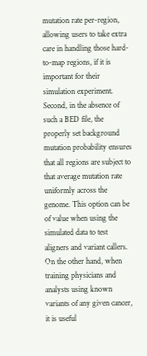mutation rate per-region, allowing users to take extra care in handling those hard-to-map regions, if it is important for their simulation experiment. Second, in the absence of such a BED file, the properly set background mutation probability ensures that all regions are subject to that average mutation rate uniformly across the genome. This option can be of value when using the simulated data to test aligners and variant callers. On the other hand, when training physicians and analysts using known variants of any given cancer, it is useful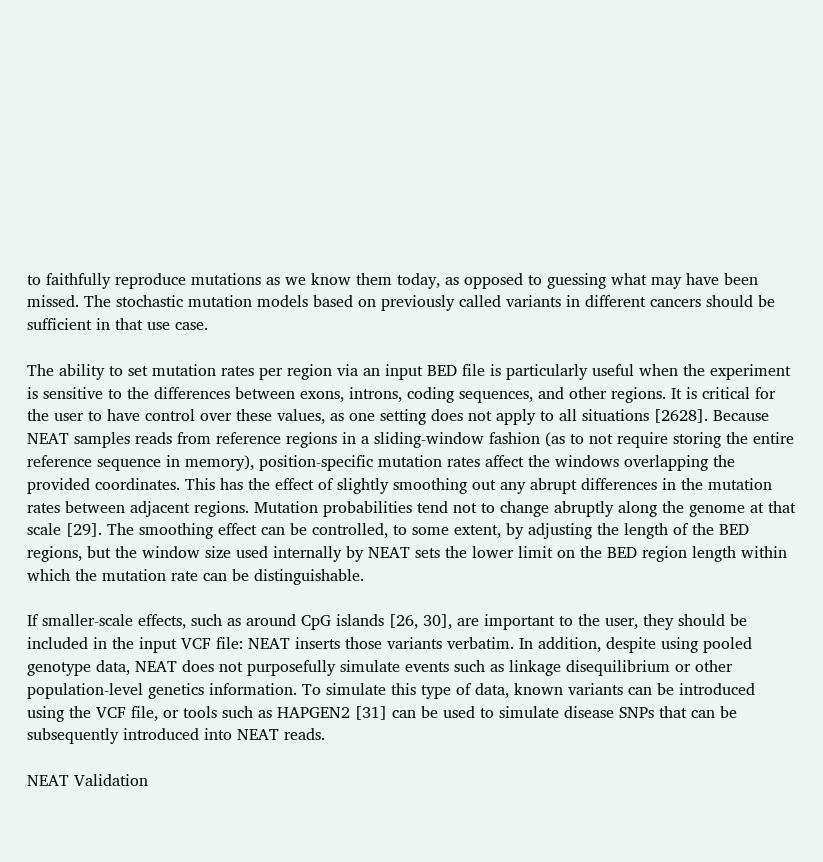to faithfully reproduce mutations as we know them today, as opposed to guessing what may have been missed. The stochastic mutation models based on previously called variants in different cancers should be sufficient in that use case.

The ability to set mutation rates per region via an input BED file is particularly useful when the experiment is sensitive to the differences between exons, introns, coding sequences, and other regions. It is critical for the user to have control over these values, as one setting does not apply to all situations [2628]. Because NEAT samples reads from reference regions in a sliding-window fashion (as to not require storing the entire reference sequence in memory), position-specific mutation rates affect the windows overlapping the provided coordinates. This has the effect of slightly smoothing out any abrupt differences in the mutation rates between adjacent regions. Mutation probabilities tend not to change abruptly along the genome at that scale [29]. The smoothing effect can be controlled, to some extent, by adjusting the length of the BED regions, but the window size used internally by NEAT sets the lower limit on the BED region length within which the mutation rate can be distinguishable.

If smaller-scale effects, such as around CpG islands [26, 30], are important to the user, they should be included in the input VCF file: NEAT inserts those variants verbatim. In addition, despite using pooled genotype data, NEAT does not purposefully simulate events such as linkage disequilibrium or other population-level genetics information. To simulate this type of data, known variants can be introduced using the VCF file, or tools such as HAPGEN2 [31] can be used to simulate disease SNPs that can be subsequently introduced into NEAT reads.

NEAT Validation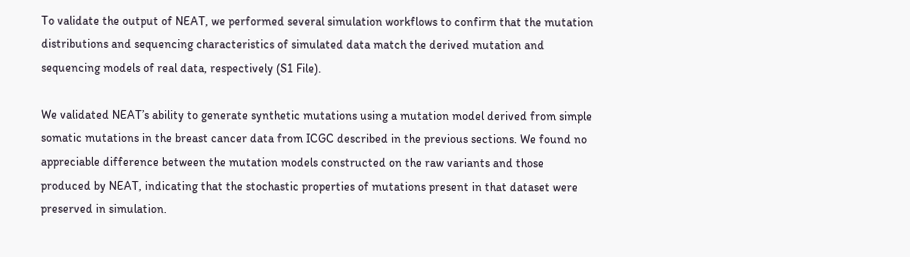To validate the output of NEAT, we performed several simulation workflows to confirm that the mutation distributions and sequencing characteristics of simulated data match the derived mutation and sequencing models of real data, respectively (S1 File).

We validated NEAT’s ability to generate synthetic mutations using a mutation model derived from simple somatic mutations in the breast cancer data from ICGC described in the previous sections. We found no appreciable difference between the mutation models constructed on the raw variants and those produced by NEAT, indicating that the stochastic properties of mutations present in that dataset were preserved in simulation.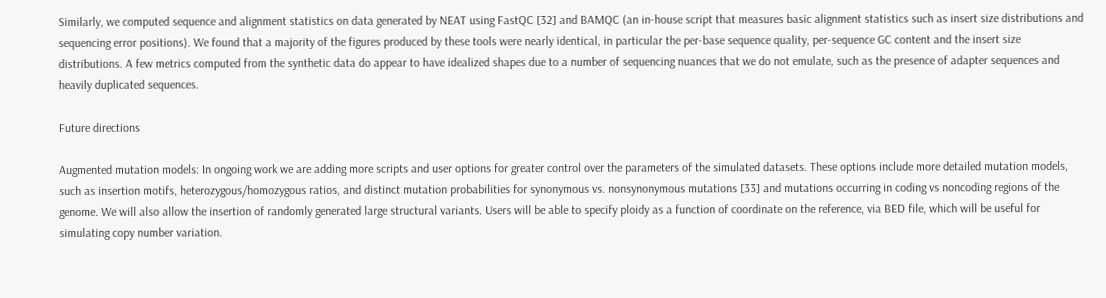Similarly, we computed sequence and alignment statistics on data generated by NEAT using FastQC [32] and BAMQC (an in-house script that measures basic alignment statistics such as insert size distributions and sequencing error positions). We found that a majority of the figures produced by these tools were nearly identical, in particular the per-base sequence quality, per-sequence GC content and the insert size distributions. A few metrics computed from the synthetic data do appear to have idealized shapes due to a number of sequencing nuances that we do not emulate, such as the presence of adapter sequences and heavily duplicated sequences.

Future directions

Augmented mutation models: In ongoing work we are adding more scripts and user options for greater control over the parameters of the simulated datasets. These options include more detailed mutation models, such as insertion motifs, heterozygous/homozygous ratios, and distinct mutation probabilities for synonymous vs. nonsynonymous mutations [33] and mutations occurring in coding vs noncoding regions of the genome. We will also allow the insertion of randomly generated large structural variants. Users will be able to specify ploidy as a function of coordinate on the reference, via BED file, which will be useful for simulating copy number variation.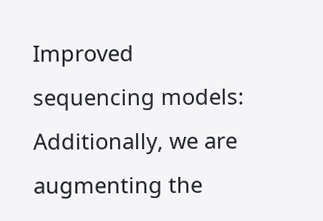Improved sequencing models: Additionally, we are augmenting the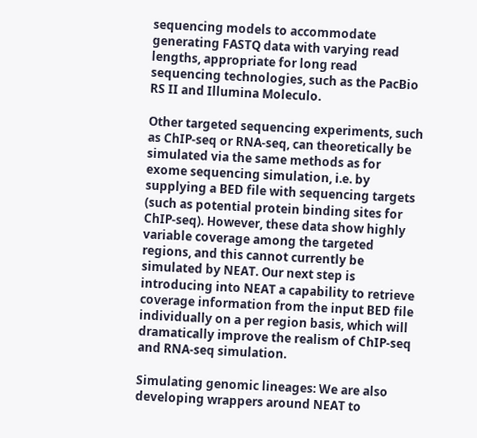sequencing models to accommodate generating FASTQ data with varying read lengths, appropriate for long read sequencing technologies, such as the PacBio RS II and Illumina Moleculo.

Other targeted sequencing experiments, such as ChIP-seq or RNA-seq, can theoretically be simulated via the same methods as for exome sequencing simulation, i.e. by supplying a BED file with sequencing targets (such as potential protein binding sites for ChIP-seq). However, these data show highly variable coverage among the targeted regions, and this cannot currently be simulated by NEAT. Our next step is introducing into NEAT a capability to retrieve coverage information from the input BED file individually on a per region basis, which will dramatically improve the realism of ChIP-seq and RNA-seq simulation.

Simulating genomic lineages: We are also developing wrappers around NEAT to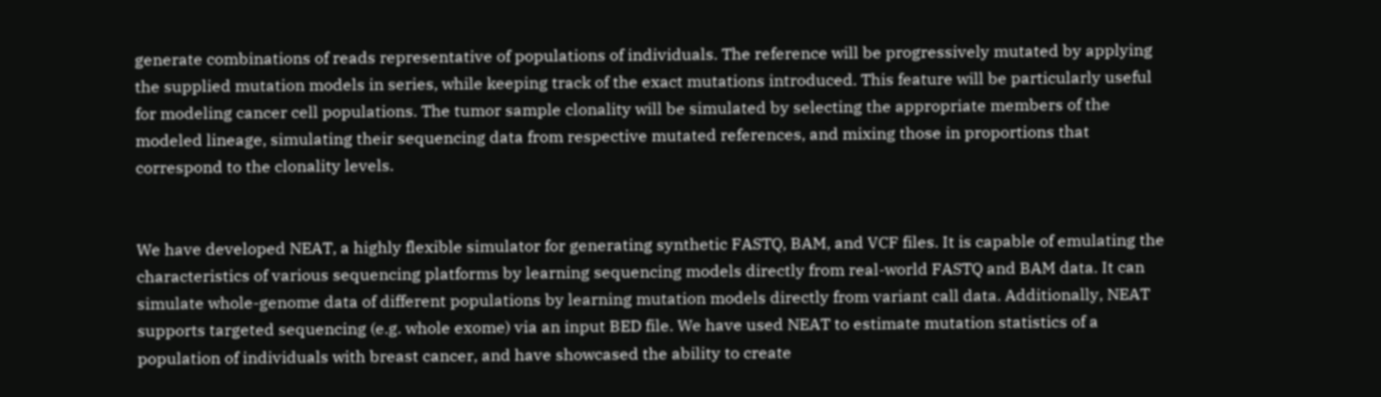generate combinations of reads representative of populations of individuals. The reference will be progressively mutated by applying the supplied mutation models in series, while keeping track of the exact mutations introduced. This feature will be particularly useful for modeling cancer cell populations. The tumor sample clonality will be simulated by selecting the appropriate members of the modeled lineage, simulating their sequencing data from respective mutated references, and mixing those in proportions that correspond to the clonality levels.


We have developed NEAT, a highly flexible simulator for generating synthetic FASTQ, BAM, and VCF files. It is capable of emulating the characteristics of various sequencing platforms by learning sequencing models directly from real-world FASTQ and BAM data. It can simulate whole-genome data of different populations by learning mutation models directly from variant call data. Additionally, NEAT supports targeted sequencing (e.g. whole exome) via an input BED file. We have used NEAT to estimate mutation statistics of a population of individuals with breast cancer, and have showcased the ability to create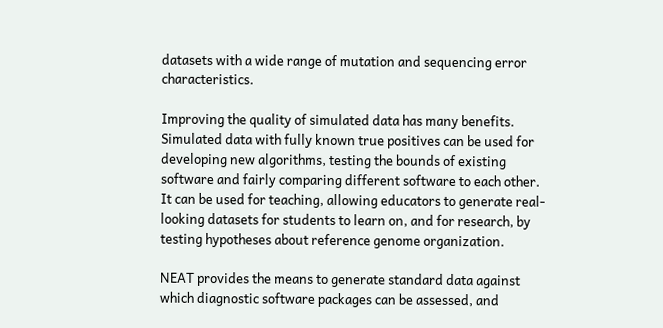datasets with a wide range of mutation and sequencing error characteristics.

Improving the quality of simulated data has many benefits. Simulated data with fully known true positives can be used for developing new algorithms, testing the bounds of existing software and fairly comparing different software to each other. It can be used for teaching, allowing educators to generate real-looking datasets for students to learn on, and for research, by testing hypotheses about reference genome organization.

NEAT provides the means to generate standard data against which diagnostic software packages can be assessed, and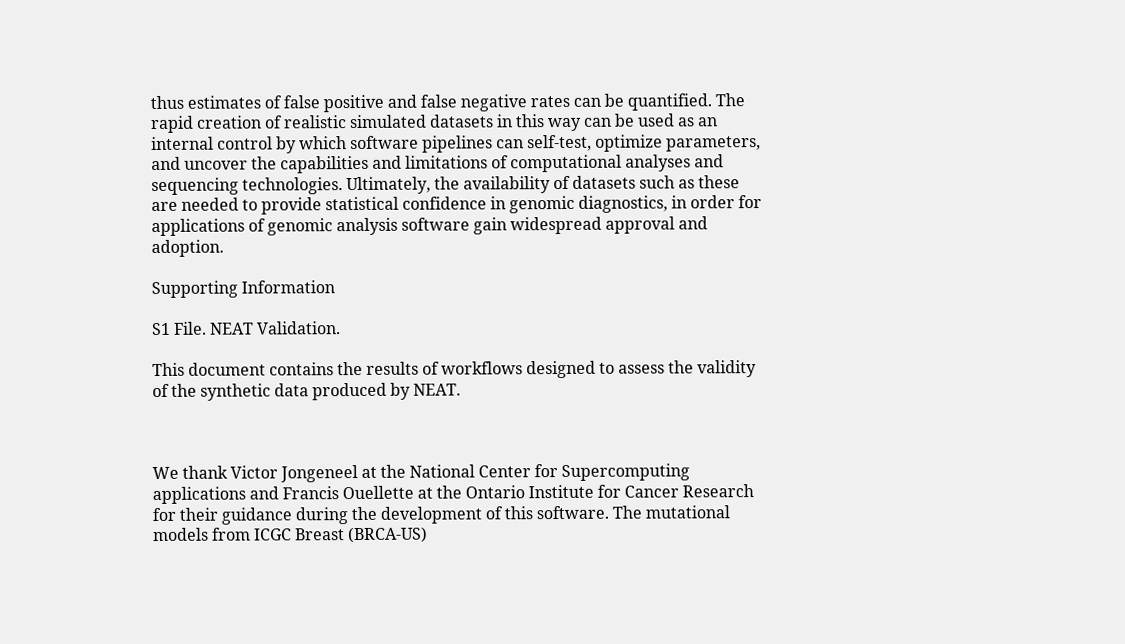thus estimates of false positive and false negative rates can be quantified. The rapid creation of realistic simulated datasets in this way can be used as an internal control by which software pipelines can self-test, optimize parameters, and uncover the capabilities and limitations of computational analyses and sequencing technologies. Ultimately, the availability of datasets such as these are needed to provide statistical confidence in genomic diagnostics, in order for applications of genomic analysis software gain widespread approval and adoption.

Supporting Information

S1 File. NEAT Validation.

This document contains the results of workflows designed to assess the validity of the synthetic data produced by NEAT.



We thank Victor Jongeneel at the National Center for Supercomputing applications and Francis Ouellette at the Ontario Institute for Cancer Research for their guidance during the development of this software. The mutational models from ICGC Breast (BRCA-US)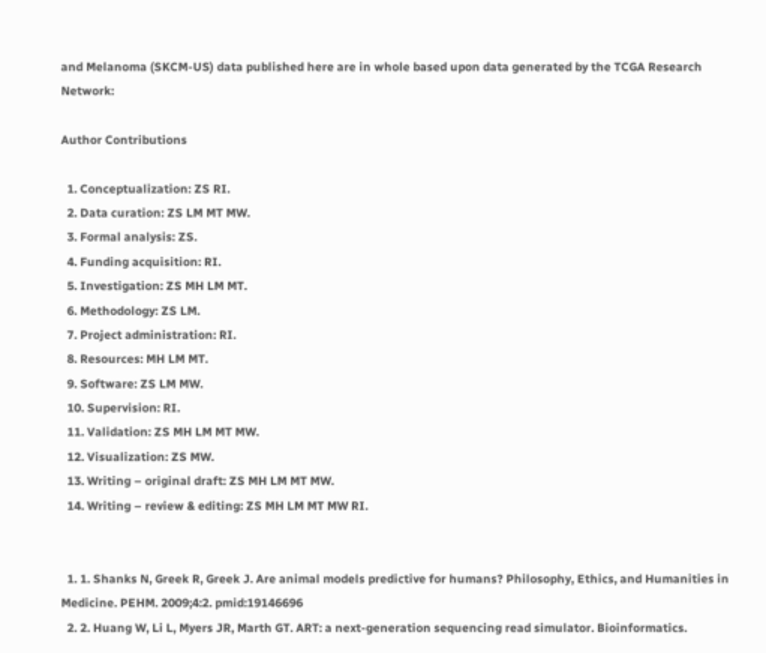and Melanoma (SKCM-US) data published here are in whole based upon data generated by the TCGA Research Network:

Author Contributions

  1. Conceptualization: ZS RI.
  2. Data curation: ZS LM MT MW.
  3. Formal analysis: ZS.
  4. Funding acquisition: RI.
  5. Investigation: ZS MH LM MT.
  6. Methodology: ZS LM.
  7. Project administration: RI.
  8. Resources: MH LM MT.
  9. Software: ZS LM MW.
  10. Supervision: RI.
  11. Validation: ZS MH LM MT MW.
  12. Visualization: ZS MW.
  13. Writing – original draft: ZS MH LM MT MW.
  14. Writing – review & editing: ZS MH LM MT MW RI.


  1. 1. Shanks N, Greek R, Greek J. Are animal models predictive for humans? Philosophy, Ethics, and Humanities in Medicine. PEHM. 2009;4:2. pmid:19146696
  2. 2. Huang W, Li L, Myers JR, Marth GT. ART: a next-generation sequencing read simulator. Bioinformatics.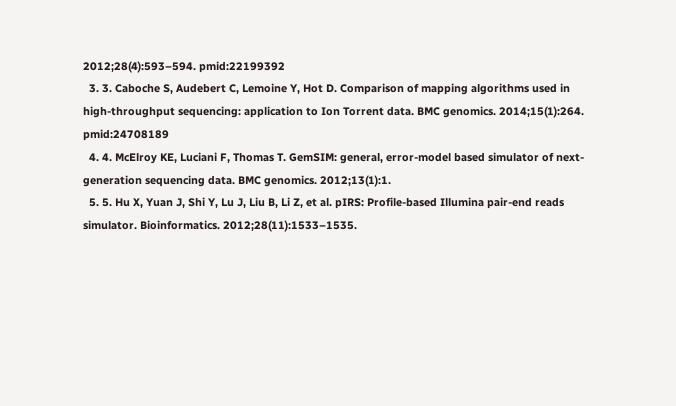2012;28(4):593–594. pmid:22199392
  3. 3. Caboche S, Audebert C, Lemoine Y, Hot D. Comparison of mapping algorithms used in high-throughput sequencing: application to Ion Torrent data. BMC genomics. 2014;15(1):264. pmid:24708189
  4. 4. McElroy KE, Luciani F, Thomas T. GemSIM: general, error-model based simulator of next-generation sequencing data. BMC genomics. 2012;13(1):1.
  5. 5. Hu X, Yuan J, Shi Y, Lu J, Liu B, Li Z, et al. pIRS: Profile-based Illumina pair-end reads simulator. Bioinformatics. 2012;28(11):1533–1535.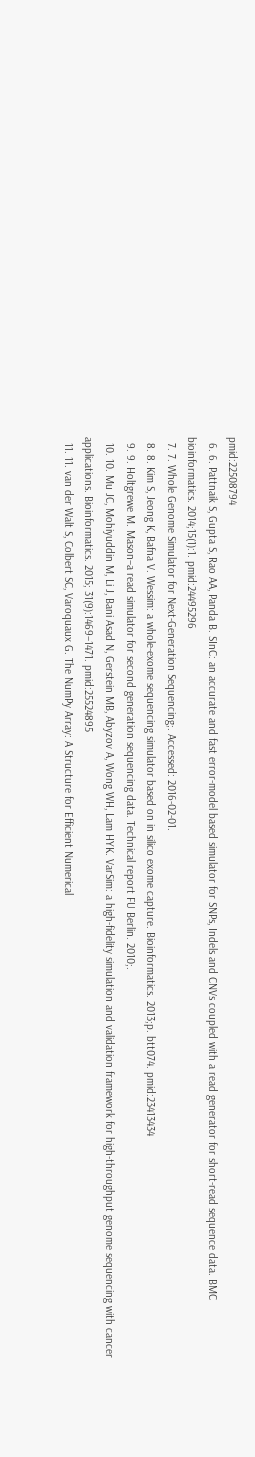pmid:22508794
  6. 6. Pattnaik S, Gupta S, Rao AA, Panda B. SInC: an accurate and fast error-model based simulator for SNPs, Indels and CNVs coupled with a read generator for short-read sequence data. BMC bioinformatics. 2014;15(1):1. pmid:24495296
  7. 7. Whole Genome Simulator for Next-Generation Sequencing;. Accessed: 2016-02-01.
  8. 8. Kim S, Jeong K, Bafna V. Wessim: a whole-exome sequencing simulator based on in silico exome capture. Bioinformatics. 2013;p. btt074. pmid:23413434
  9. 9. Holtgrewe M. Mason–a read simulator for second generation sequencing data. Technical report FU Berlin. 2010;.
  10. 10. Mu JC, Mohiyuddin M, Li J, Bani Asad N, Gerstein MB, Abyzov A, Wong WH, Lam HYK. VarSim: a high-fidelity simulation and validation framework for high-throughput genome sequencing with cancer applications. Bioinformatics. 2015; 31(9):1469–1471. pmid:25524895
  11. 11. van der Walt S, Colbert SC, Varoquaux G. The NumPy Array: A Structure for Efficient Numerical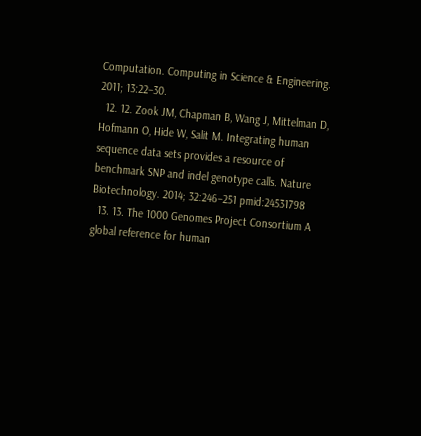Computation. Computing in Science & Engineering. 2011; 13:22–30.
  12. 12. Zook JM, Chapman B, Wang J, Mittelman D, Hofmann O, Hide W, Salit M. Integrating human sequence data sets provides a resource of benchmark SNP and indel genotype calls. Nature Biotechnology. 2014; 32:246–251 pmid:24531798
  13. 13. The 1000 Genomes Project Consortium A global reference for human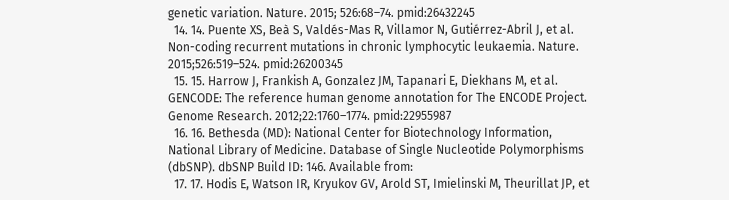genetic variation. Nature. 2015; 526:68–74. pmid:26432245
  14. 14. Puente XS, Beà S, Valdés-Mas R, Villamor N, Gutiérrez-Abril J, et al. Non-coding recurrent mutations in chronic lymphocytic leukaemia. Nature. 2015;526:519–524. pmid:26200345
  15. 15. Harrow J, Frankish A, Gonzalez JM, Tapanari E, Diekhans M, et al. GENCODE: The reference human genome annotation for The ENCODE Project. Genome Research. 2012;22:1760–1774. pmid:22955987
  16. 16. Bethesda (MD): National Center for Biotechnology Information, National Library of Medicine. Database of Single Nucleotide Polymorphisms (dbSNP). dbSNP Build ID: 146. Available from:
  17. 17. Hodis E, Watson IR, Kryukov GV, Arold ST, Imielinski M, Theurillat JP, et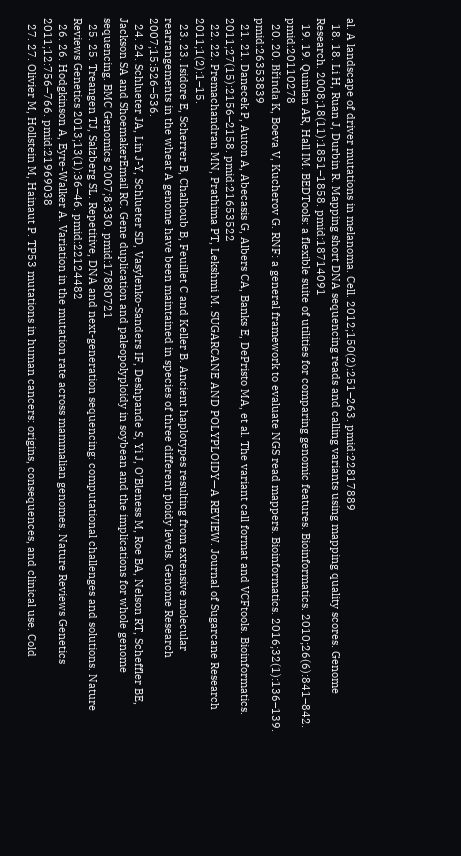al. A landscape of driver mutations in melanoma. Cell. 2012;150(2):251–263. pmid:22817889
  18. 18. Li H, Ruan J, Durbin R. Mapping short DNA sequencing reads and calling variants using mapping quality scores. Genome Research. 2008;18(11):1851–1858. pmid:18714091
  19. 19. Quinlan AR, Hall IM. BEDTools: a flexible suite of utilities for comparing genomic features. Bioinformatics. 2010;26(6):841–842. pmid:20110278
  20. 20. Břinda K, Boeva V, Kucherov G. RNF: a general framework to evaluate NGS read mappers. Bioinformatics. 2016;32(1):136–139. pmid:26353839
  21. 21. Danecek P, Auton A, Abecasis G, Albers CA, Banks E, DePristo MA, et al. The variant call format and VCFtools. Bioinformatics. 2011;27(15):2156–2158. pmid:21653522
  22. 22. Premachandran MN, Prathima PT, Lekshmi M. SUGARCANE AND POLYPLOIDY—A REVIEW. Journal of Sugarcane Research 2011;1(2):1–15.
  23. 23. Isidore E, Scherrer B, Chalhoub B, Feuillet C and Keller B. Ancient haplotypes resulting from extensive molecular rearrangements in the wheat A genome have been maintained in species of three different ploidy levels. Genome Research 2007;15:526–536.
  24. 24. Schlueter JA, Lin J-Y, Schlueter SD, Vasylenko-Sanders IF, Deshpande S, Yi J, O’Bleness M, Roe BA, Nelson RT, Scheffler BE, Jackson SA and ShoemakerEmail RC. Gene duplication and paleopolyploidy in soybean and the implications for whole genome sequencing. BMC Genomics 2007;8:330. pmid:17880721
  25. 25. Treangen TJ, Salzberg SL. Repetitive, DNA and next-generation sequencing: computational challenges and solutions. Nature Reviews Genetics 2013;13(1):36–46. pmid:22124482
  26. 26. Hodgkinson A, Eyre-Walker A. Variation in the mutation rate across mammalian genomes. Nature Reviews Genetics 2011;12:756–766. pmid:21969038
  27. 27. Olivier M, Hollstein M, Hainaut P. TP53 mutations in human cancers: origins, consequences, and clinical use. Cold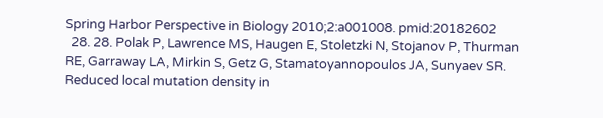Spring Harbor Perspective in Biology 2010;2:a001008. pmid:20182602
  28. 28. Polak P, Lawrence MS, Haugen E, Stoletzki N, Stojanov P, Thurman RE, Garraway LA, Mirkin S, Getz G, Stamatoyannopoulos JA, Sunyaev SR. Reduced local mutation density in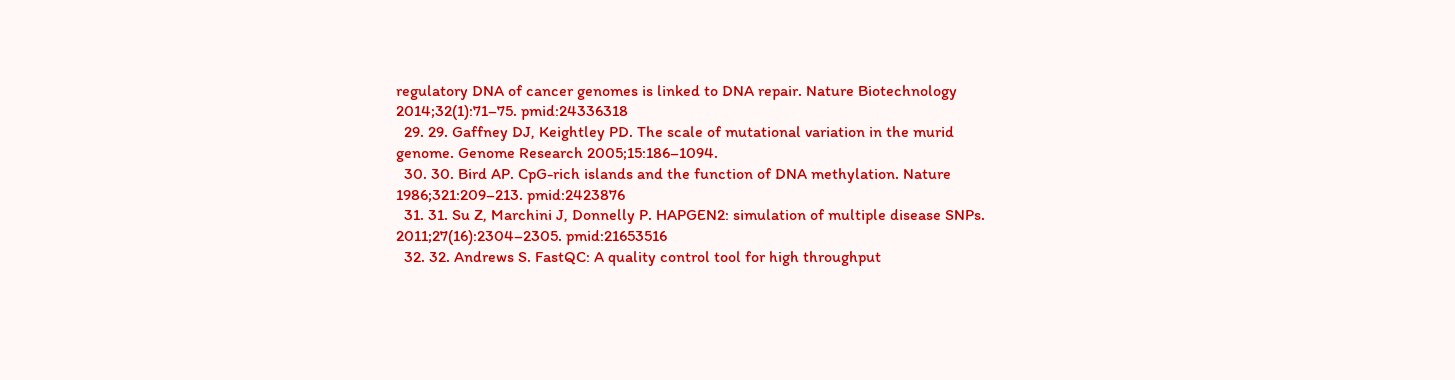regulatory DNA of cancer genomes is linked to DNA repair. Nature Biotechnology 2014;32(1):71–75. pmid:24336318
  29. 29. Gaffney DJ, Keightley PD. The scale of mutational variation in the murid genome. Genome Research 2005;15:186–1094.
  30. 30. Bird AP. CpG-rich islands and the function of DNA methylation. Nature 1986;321:209–213. pmid:2423876
  31. 31. Su Z, Marchini J, Donnelly P. HAPGEN2: simulation of multiple disease SNPs. 2011;27(16):2304–2305. pmid:21653516
  32. 32. Andrews S. FastQC: A quality control tool for high throughput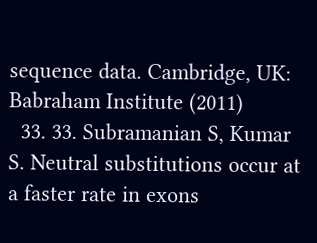sequence data. Cambridge, UK: Babraham Institute (2011)
  33. 33. Subramanian S, Kumar S. Neutral substitutions occur at a faster rate in exons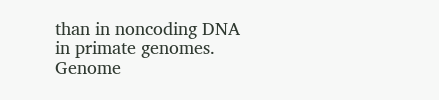than in noncoding DNA in primate genomes. Genome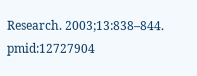Research. 2003;13:838–844. pmid:12727904